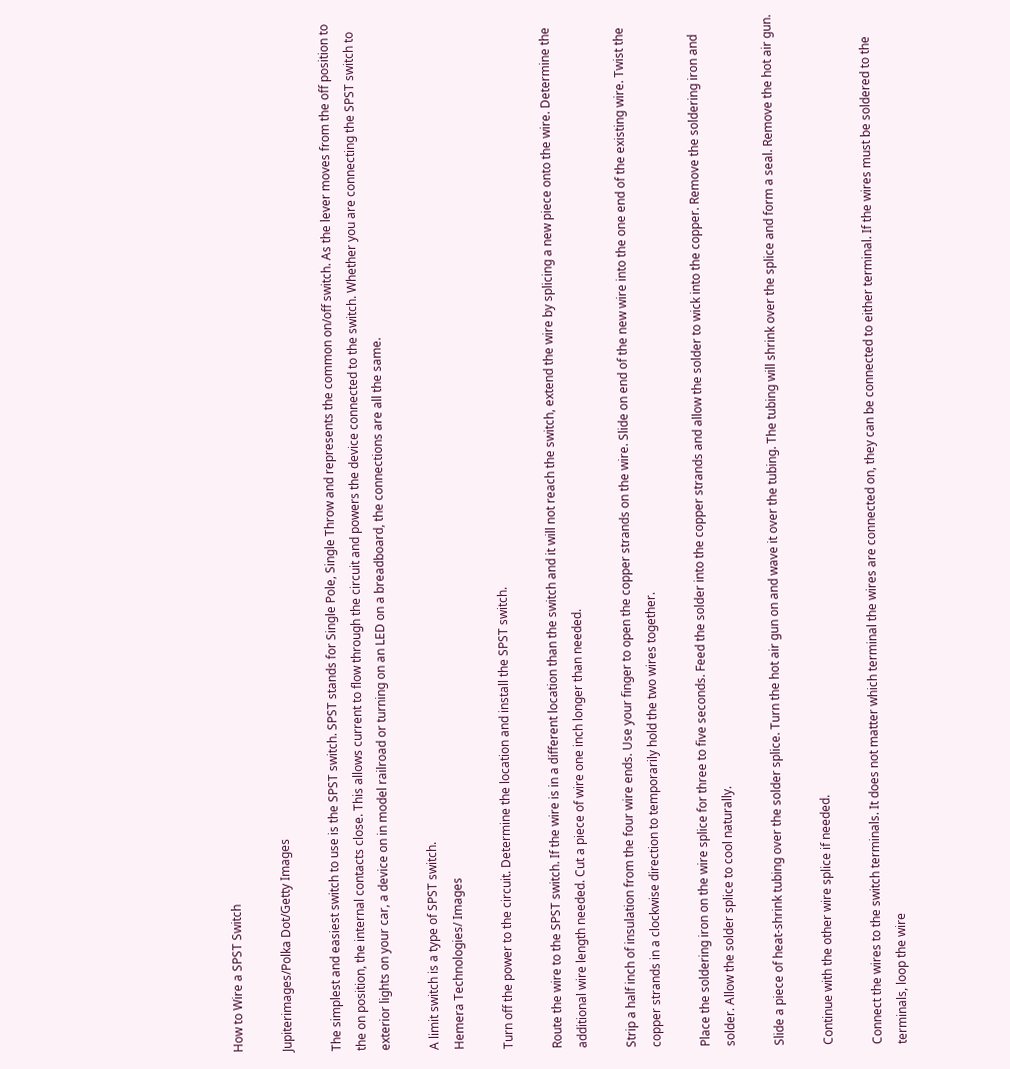How to Wire a SPST Switch

Jupiterimages/Polka Dot/Getty Images

The simplest and easiest switch to use is the SPST switch. SPST stands for Single Pole, Single Throw and represents the common on/off switch. As the lever moves from the off position to the on position, the internal contacts close. This allows current to flow through the circuit and powers the device connected to the switch. Whether you are connecting the SPST switch to exterior lights on your car, a device on in model railroad or turning on an LED on a breadboard, the connections are all the same.

A limit switch is a type of SPST switch.
Hemera Technologies/ Images

Turn off the power to the circuit. Determine the location and install the SPST switch.

Route the wire to the SPST switch. If the wire is in a different location than the switch and it will not reach the switch, extend the wire by splicing a new piece onto the wire. Determine the additional wire length needed. Cut a piece of wire one inch longer than needed.

Strip a half inch of insulation from the four wire ends. Use your finger to open the copper strands on the wire. Slide on end of the new wire into the one end of the existing wire. Twist the copper strands in a clockwise direction to temporarily hold the two wires together.

Place the soldering iron on the wire splice for three to five seconds. Feed the solder into the copper strands and allow the solder to wick into the copper. Remove the soldering iron and solder. Allow the solder splice to cool naturally.

Slide a piece of heat-shrink tubing over the solder splice. Turn the hot air gun on and wave it over the tubing. The tubing will shrink over the splice and form a seal. Remove the hot air gun.

Continue with the other wire splice if needed.

Connect the wires to the switch terminals. It does not matter which terminal the wires are connected on, they can be connected to either terminal. If the wires must be soldered to the terminals, loop the wire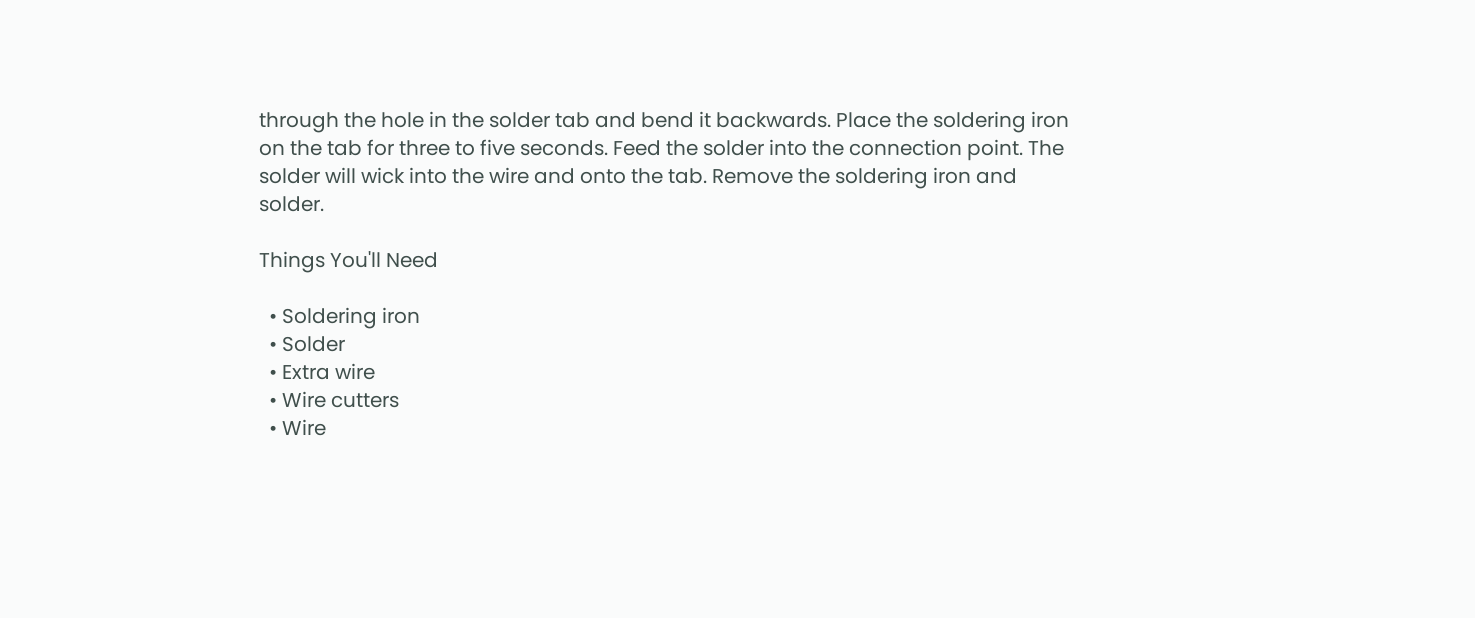through the hole in the solder tab and bend it backwards. Place the soldering iron on the tab for three to five seconds. Feed the solder into the connection point. The solder will wick into the wire and onto the tab. Remove the soldering iron and solder.

Things You'll Need

  • Soldering iron
  • Solder
  • Extra wire
  • Wire cutters
  • Wire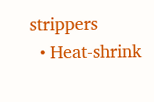strippers
  • Heat-shrink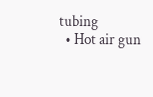tubing
  • Hot air gun